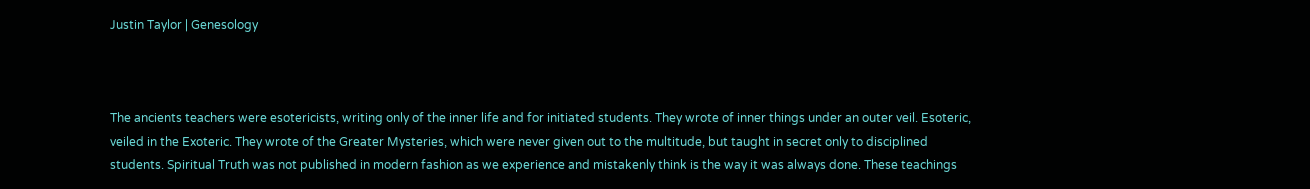Justin Taylor | Genesology



The ancients teachers were esotericists, writing only of the inner life and for initiated students. They wrote of inner things under an outer veil. Esoteric, veiled in the Exoteric. They wrote of the Greater Mysteries, which were never given out to the multitude, but taught in secret only to disciplined students. Spiritual Truth was not published in modern fashion as we experience and mistakenly think is the way it was always done. These teachings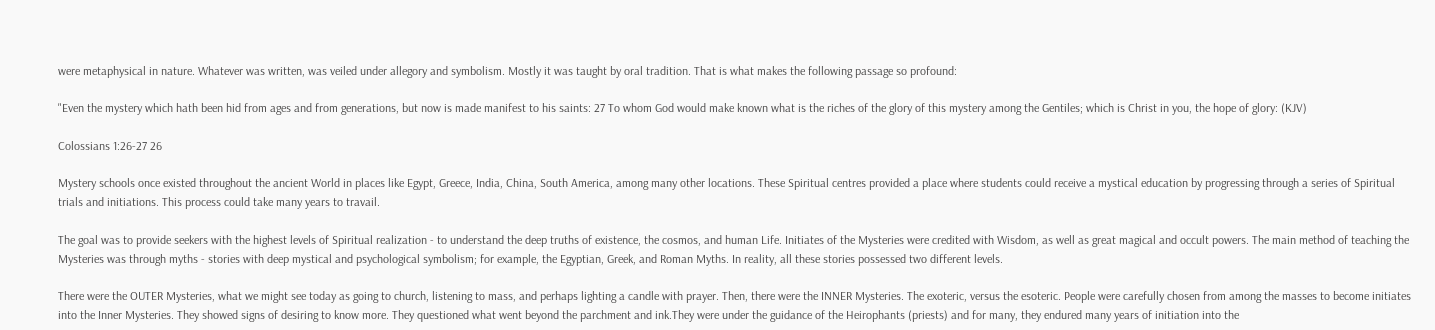were metaphysical in nature. Whatever was written, was veiled under allegory and symbolism. Mostly it was taught by oral tradition. That is what makes the following passage so profound:

"Even the mystery which hath been hid from ages and from generations, but now is made manifest to his saints: 27 To whom God would make known what is the riches of the glory of this mystery among the Gentiles; which is Christ in you, the hope of glory: (KJV)

Colossians 1:26-27 26

Mystery schools once existed throughout the ancient World in places like Egypt, Greece, India, China, South America, among many other locations. These Spiritual centres provided a place where students could receive a mystical education by progressing through a series of Spiritual trials and initiations. This process could take many years to travail.

The goal was to provide seekers with the highest levels of Spiritual realization - to understand the deep truths of existence, the cosmos, and human Life. Initiates of the Mysteries were credited with Wisdom, as well as great magical and occult powers. The main method of teaching the Mysteries was through myths - stories with deep mystical and psychological symbolism; for example, the Egyptian, Greek, and Roman Myths. In reality, all these stories possessed two different levels.

There were the OUTER Mysteries, what we might see today as going to church, listening to mass, and perhaps lighting a candle with prayer. Then, there were the INNER Mysteries. The exoteric, versus the esoteric. People were carefully chosen from among the masses to become initiates into the Inner Mysteries. They showed signs of desiring to know more. They questioned what went beyond the parchment and ink.They were under the guidance of the Heirophants (priests) and for many, they endured many years of initiation into the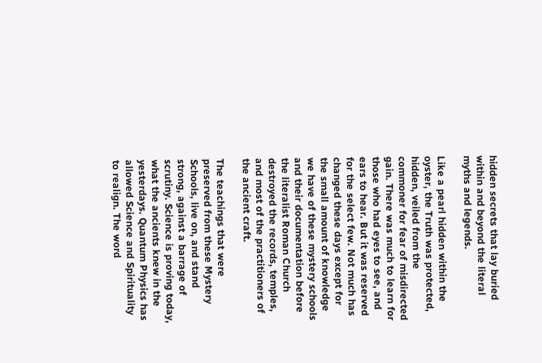hidden secrets that lay buried within and beyond the literal myths and legends.

Like a pearl hidden within the oyster, the Truth was protected, hidden, veiled from the commoner for fear of misdirected gain. There was much to learn for those who had eyes to see, and ears to hear. But it was reserved for the select few. Not much has changed these days except for the small amount of knowledge we have of these mystery schools and their documentation before the literalist Roman Church destroyed the records, temples, and most of the practitioners of the ancient craft.

The teachings that were preserved from these Mystery Schools, live on, and stand strong, against a barrage of scrutiny. Science is proving today, what the ancients knew in the yesterdays. Quantum Physics has allowed Science and Spirituality to realign. The word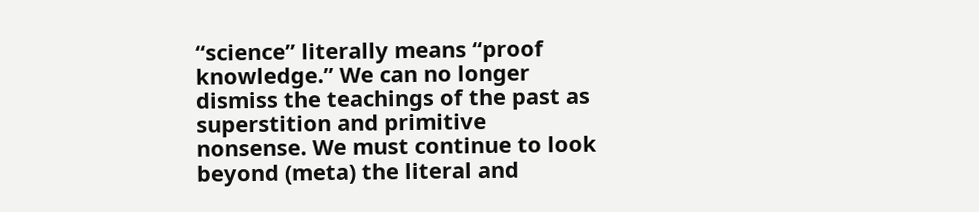“science” literally means “proof knowledge.” We can no longer dismiss the teachings of the past as superstition and primitive nonsense. We must continue to look beyond (meta) the literal and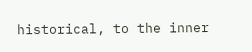historical, to the inner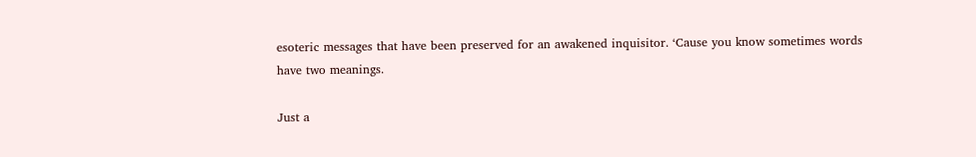esoteric messages that have been preserved for an awakened inquisitor. ‘Cause you know sometimes words have two meanings.

Just a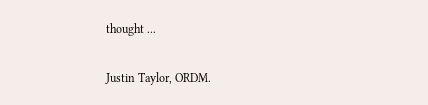thought ...

Justin Taylor, ORDM.